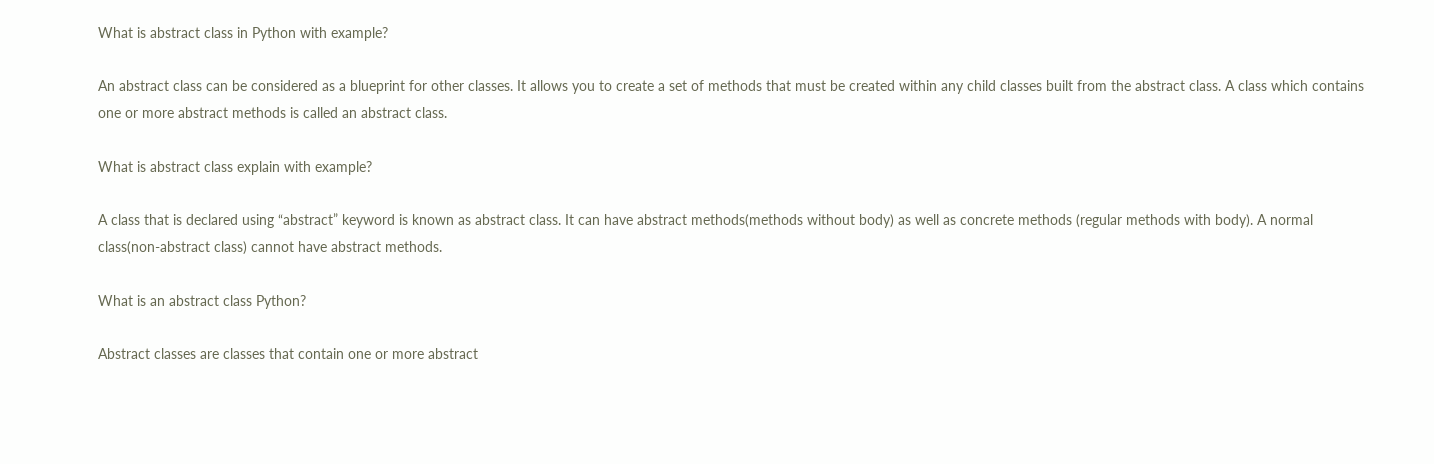What is abstract class in Python with example?

An abstract class can be considered as a blueprint for other classes. It allows you to create a set of methods that must be created within any child classes built from the abstract class. A class which contains one or more abstract methods is called an abstract class.

What is abstract class explain with example?

A class that is declared using “abstract” keyword is known as abstract class. It can have abstract methods(methods without body) as well as concrete methods (regular methods with body). A normal class(non-abstract class) cannot have abstract methods.

What is an abstract class Python?

Abstract classes are classes that contain one or more abstract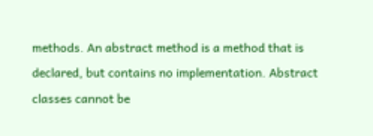methods. An abstract method is a method that is declared, but contains no implementation. Abstract classes cannot be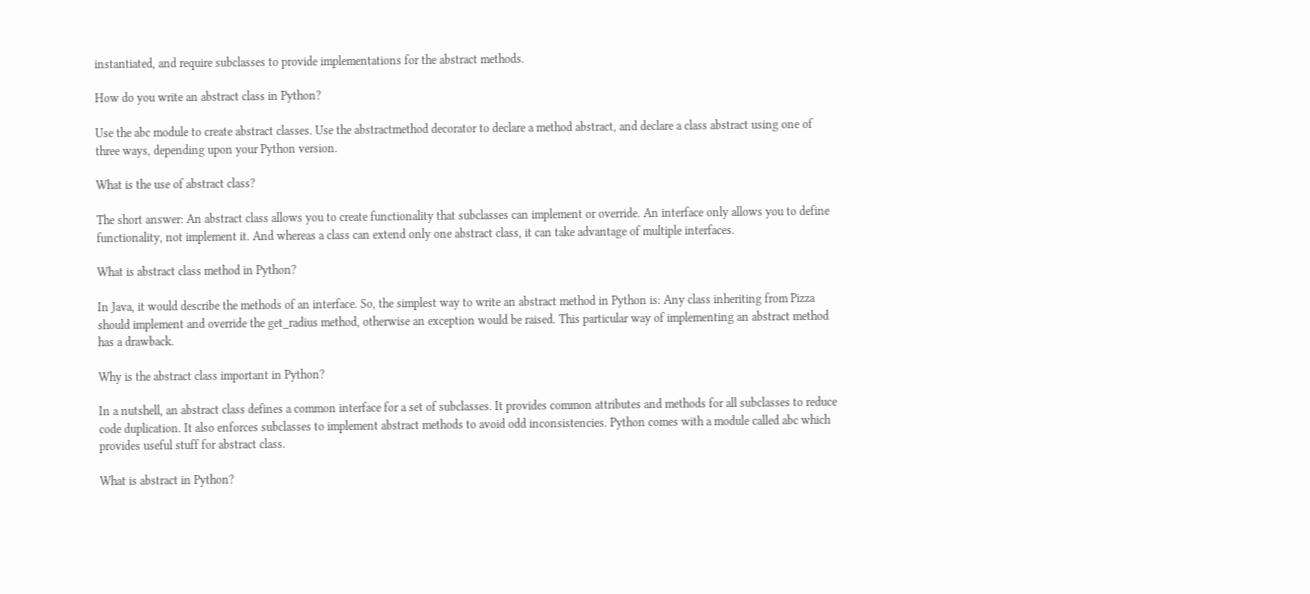instantiated, and require subclasses to provide implementations for the abstract methods.

How do you write an abstract class in Python?

Use the abc module to create abstract classes. Use the abstractmethod decorator to declare a method abstract, and declare a class abstract using one of three ways, depending upon your Python version.

What is the use of abstract class?

The short answer: An abstract class allows you to create functionality that subclasses can implement or override. An interface only allows you to define functionality, not implement it. And whereas a class can extend only one abstract class, it can take advantage of multiple interfaces.

What is abstract class method in Python?

In Java, it would describe the methods of an interface. So, the simplest way to write an abstract method in Python is: Any class inheriting from Pizza should implement and override the get_radius method, otherwise an exception would be raised. This particular way of implementing an abstract method has a drawback.

Why is the abstract class important in Python?

In a nutshell, an abstract class defines a common interface for a set of subclasses. It provides common attributes and methods for all subclasses to reduce code duplication. It also enforces subclasses to implement abstract methods to avoid odd inconsistencies. Python comes with a module called abc which provides useful stuff for abstract class.

What is abstract in Python?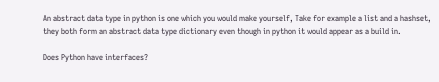An abstract data type in python is one which you would make yourself, Take for example a list and a hashset, they both form an abstract data type dictionary even though in python it would appear as a build in.

Does Python have interfaces?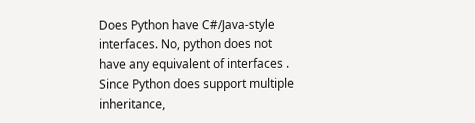Does Python have C#/Java-style interfaces. No, python does not have any equivalent of interfaces . Since Python does support multiple inheritance,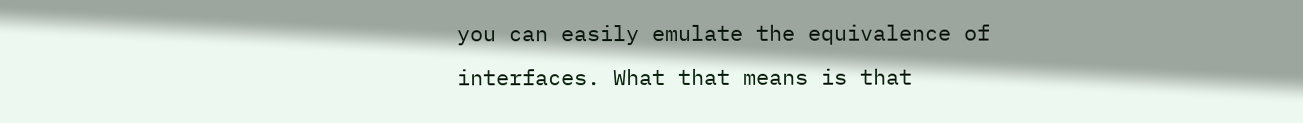you can easily emulate the equivalence of interfaces. What that means is that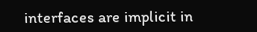interfaces are implicit in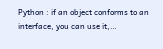Python : if an object conforms to an interface, you can use it,…